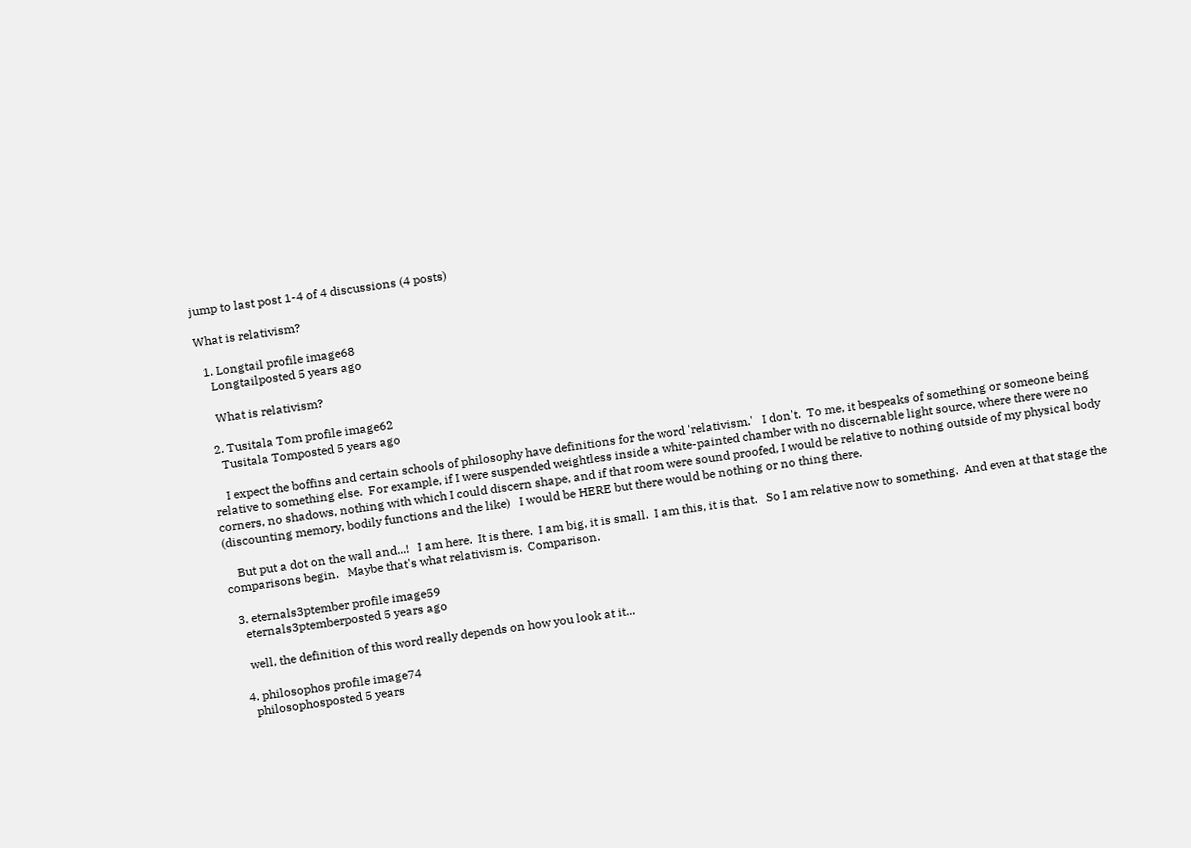jump to last post 1-4 of 4 discussions (4 posts)

What is relativism?

  1. Longtail profile image68
    Longtailposted 5 years ago

    What is relativism?

  2. Tusitala Tom profile image62
    Tusitala Tomposted 5 years ago

    I expect the boffins and certain schools of philosophy have definitions for the word 'relativism.'   I don't.  To me, it bespeaks of something or someone being relative to something else.  For example, if I were suspended weightless inside a white-painted chamber with no discernable light source, where there were no corners, no shadows, nothing with which I could discern shape, and if that room were sound proofed, I would be relative to nothing outside of my physical body (discounting memory, bodily functions and the like)   I would be HERE but there would be nothing or no thing there.

    But put a dot on the wall and...!   I am here.  It is there.  I am big, it is small.  I am this, it is that.   So I am relative now to something.  And even at that stage the comparisons begin.   Maybe that's what relativism is.  Comparison.

  3. eternals3ptember profile image59
    eternals3ptemberposted 5 years ago

    well, the definition of this word really depends on how you look at it...

  4. philosophos profile image74
    philosophosposted 5 years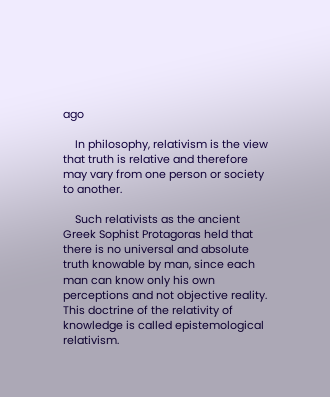ago

    In philosophy, relativism is the view that truth is relative and therefore may vary from one person or society to another.

    Such relativists as the ancient Greek Sophist Protagoras held that there is no universal and absolute truth knowable by man, since each man can know only his own perceptions and not objective reality. This doctrine of the relativity of knowledge is called epistemological relativism.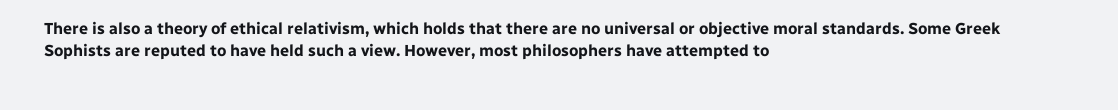There is also a theory of ethical relativism, which holds that there are no universal or objective moral standards. Some Greek Sophists are reputed to have held such a view. However, most philosophers have attempted to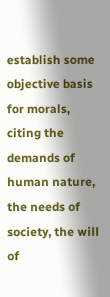establish some objective basis for morals, citing the demands of human nature, the needs of society, the will of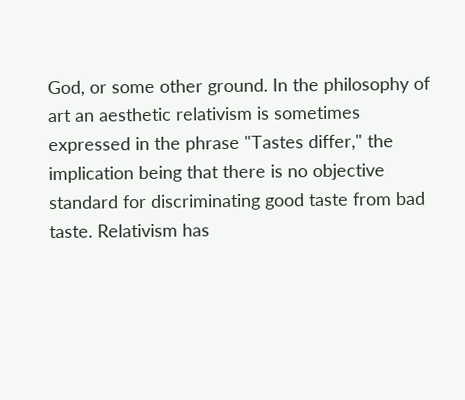God, or some other ground. In the philosophy of art an aesthetic relativism is sometimes expressed in the phrase "Tastes differ," the implication being that there is no objective standard for discriminating good taste from bad taste. Relativism has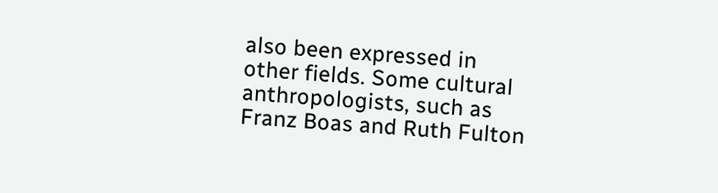also been expressed in other fields. Some cultural anthropologists, such as Franz Boas and Ruth Fulton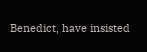Benedict, have insisted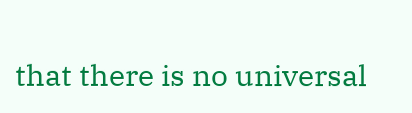that there is no universal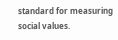standard for measuring social values.